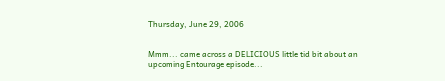Thursday, June 29, 2006


Mmm... came across a DELICIOUS little tid bit about an upcoming Entourage episode...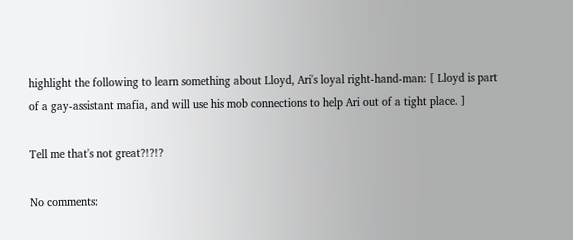highlight the following to learn something about Lloyd, Ari's loyal right-hand-man: [ Lloyd is part of a gay-assistant mafia, and will use his mob connections to help Ari out of a tight place. ]

Tell me that's not great?!?!?

No comments: